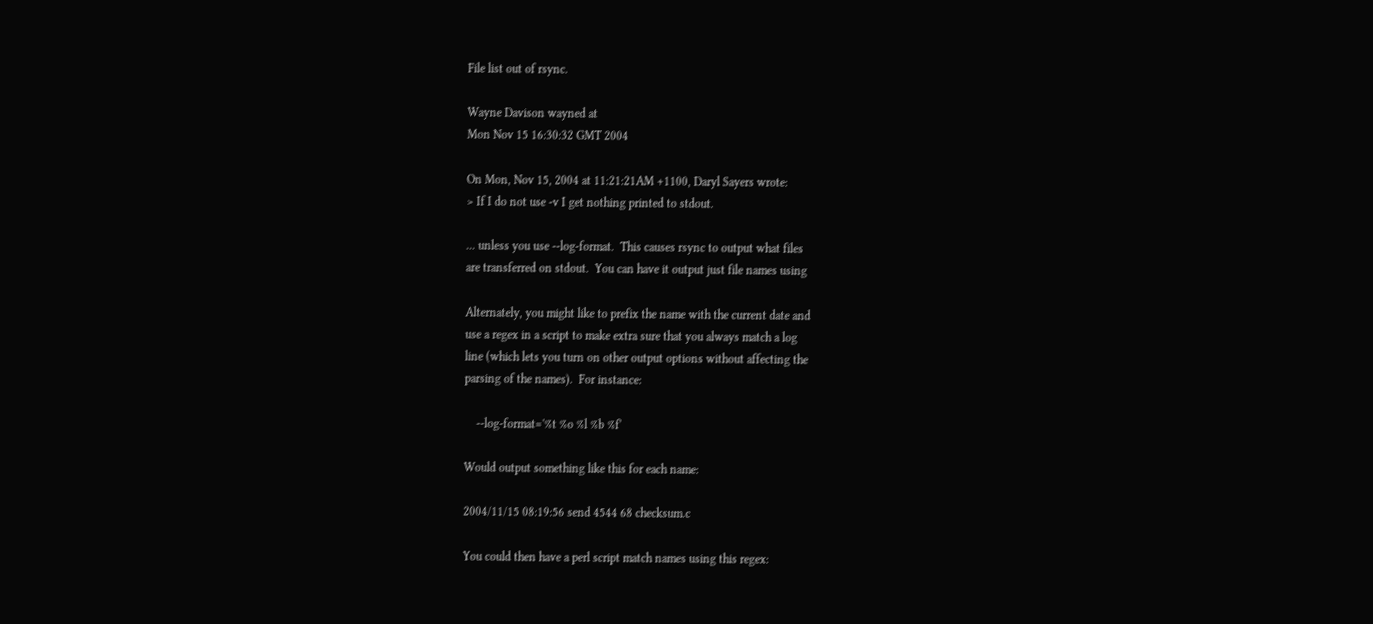File list out of rsync.

Wayne Davison wayned at
Mon Nov 15 16:30:32 GMT 2004

On Mon, Nov 15, 2004 at 11:21:21AM +1100, Daryl Sayers wrote:
> If I do not use -v I get nothing printed to stdout.

... unless you use --log-format.  This causes rsync to output what files
are transferred on stdout.  You can have it output just file names using

Alternately, you might like to prefix the name with the current date and
use a regex in a script to make extra sure that you always match a log
line (which lets you turn on other output options without affecting the
parsing of the names).  For instance:

    --log-format='%t %o %l %b %f'

Would output something like this for each name:

2004/11/15 08:19:56 send 4544 68 checksum.c

You could then have a perl script match names using this regex: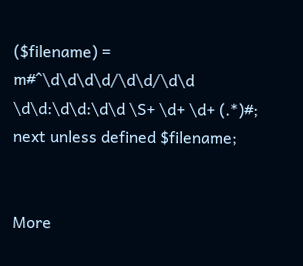($filename) = m#^\d\d\d\d/\d\d/\d\d \d\d:\d\d:\d\d \S+ \d+ \d+ (.*)#;
next unless defined $filename;


More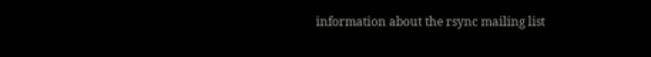information about the rsync mailing list